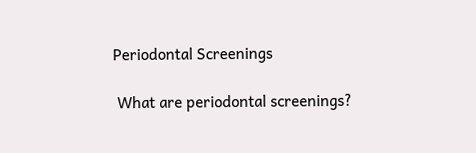Periodontal Screenings

 What are periodontal screenings?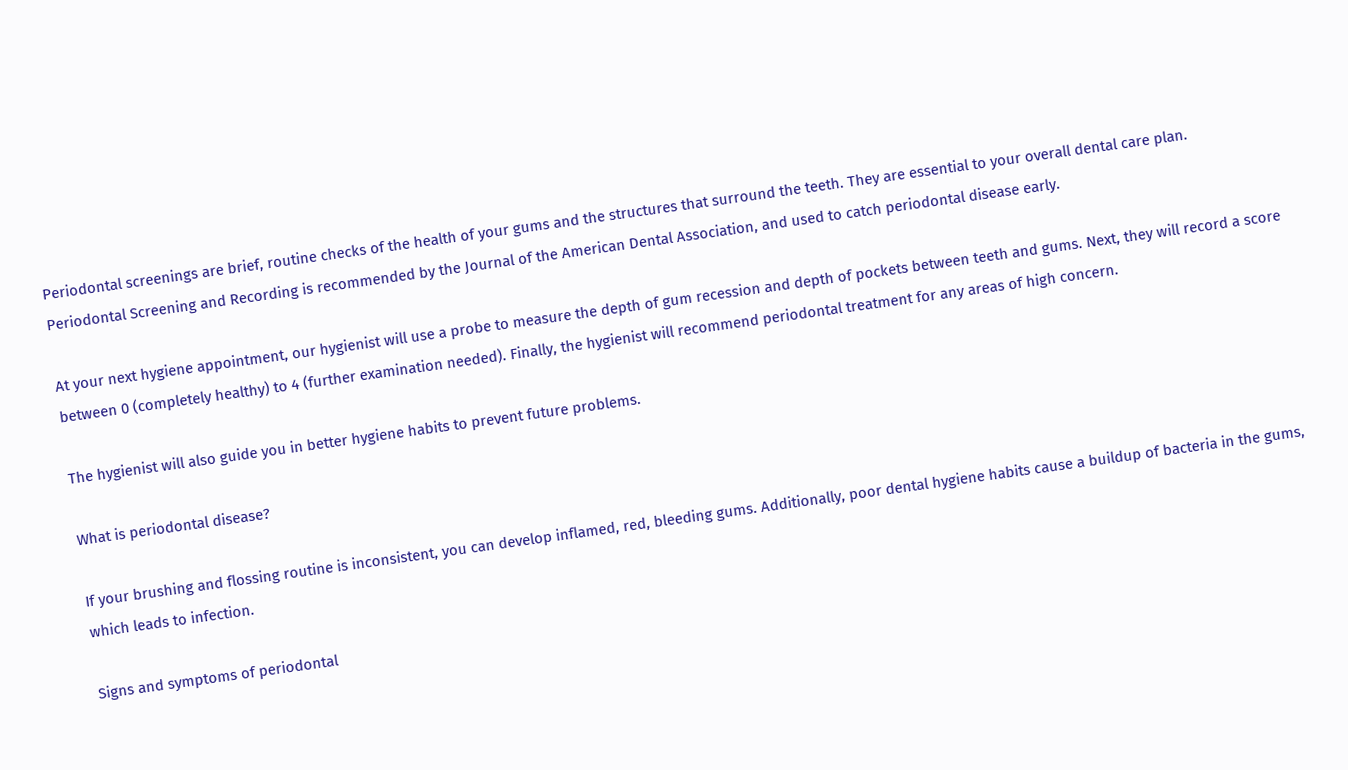Periodontal screenings are brief, routine checks of the health of your gums and the structures that surround the teeth. They are essential to your overall dental care plan. Periodontal Screening and Recording is recommended by the Journal of the American Dental Association, and used to catch periodontal disease early.

At your next hygiene appointment, our hygienist will use a probe to measure the depth of gum recession and depth of pockets between teeth and gums. Next, they will record a score between 0 (completely healthy) to 4 (further examination needed). Finally, the hygienist will recommend periodontal treatment for any areas of high concern.

The hygienist will also guide you in better hygiene habits to prevent future problems.

What is periodontal disease?

If your brushing and flossing routine is inconsistent, you can develop inflamed, red, bleeding gums. Additionally, poor dental hygiene habits cause a buildup of bacteria in the gums, which leads to infection.

Signs and symptoms of periodontal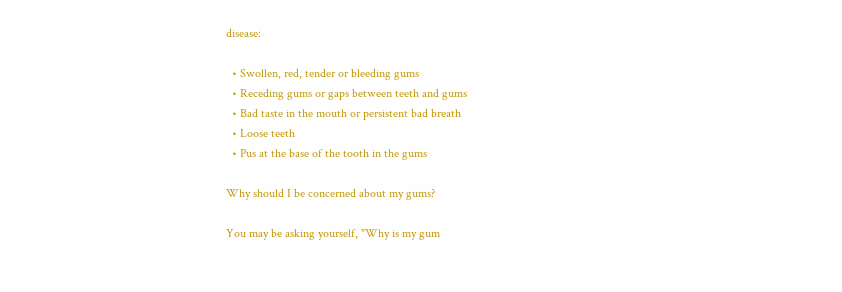disease:

  • Swollen, red, tender or bleeding gums
  • Receding gums or gaps between teeth and gums
  • Bad taste in the mouth or persistent bad breath
  • Loose teeth
  • Pus at the base of the tooth in the gums

Why should I be concerned about my gums?

You may be asking yourself, "Why is my gum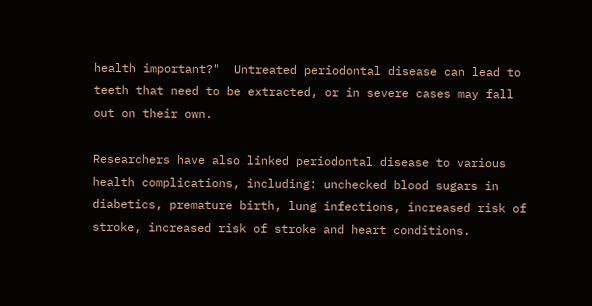health important?"  Untreated periodontal disease can lead to teeth that need to be extracted, or in severe cases may fall out on their own.

Researchers have also linked periodontal disease to various health complications, including: unchecked blood sugars in diabetics, premature birth, lung infections, increased risk of stroke, increased risk of stroke and heart conditions.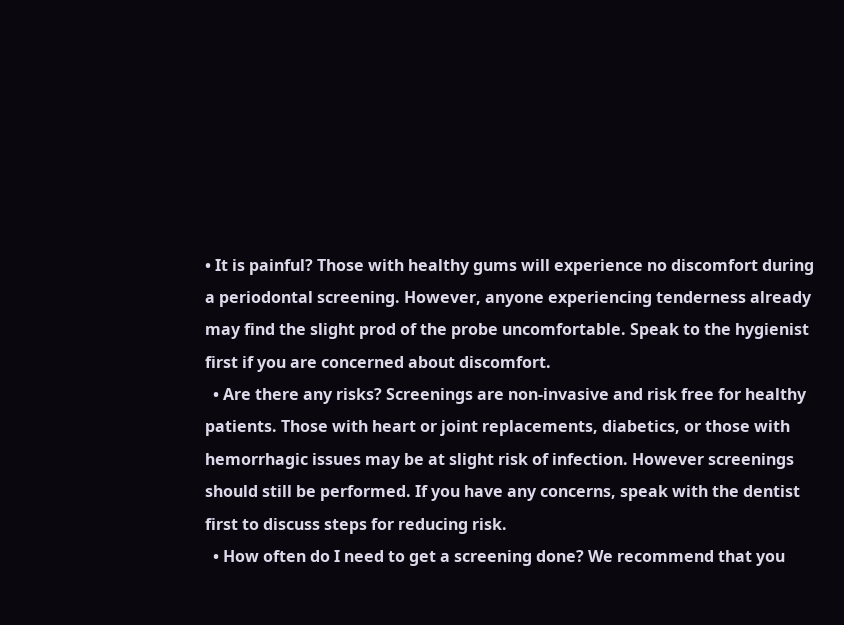• It is painful? Those with healthy gums will experience no discomfort during a periodontal screening. However, anyone experiencing tenderness already may find the slight prod of the probe uncomfortable. Speak to the hygienist first if you are concerned about discomfort.
  • Are there any risks? Screenings are non-invasive and risk free for healthy patients. Those with heart or joint replacements, diabetics, or those with hemorrhagic issues may be at slight risk of infection. However screenings should still be performed. If you have any concerns, speak with the dentist first to discuss steps for reducing risk.
  • How often do I need to get a screening done? We recommend that you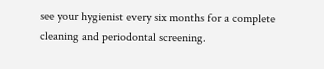see your hygienist every six months for a complete cleaning and periodontal screening.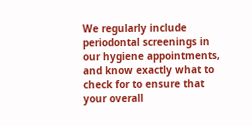We regularly include periodontal screenings in our hygiene appointments, and know exactly what to check for to ensure that your overall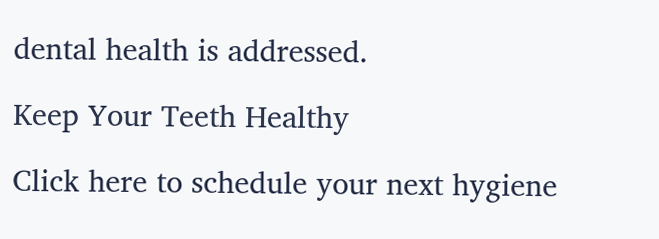dental health is addressed.

Keep Your Teeth Healthy

Click here to schedule your next hygiene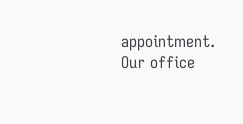appointment. Our office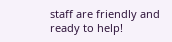staff are friendly and ready to help!